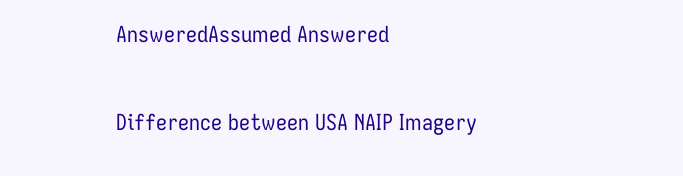AnsweredAssumed Answered

Difference between USA NAIP Imagery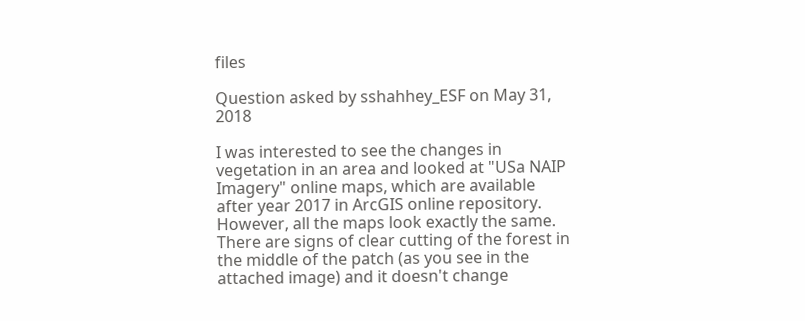files

Question asked by sshahhey_ESF on May 31, 2018

I was interested to see the changes in vegetation in an area and looked at "USa NAIP Imagery" online maps, which are available after year 2017 in ArcGIS online repository. However, all the maps look exactly the same. There are signs of clear cutting of the forest in the middle of the patch (as you see in the attached image) and it doesn't change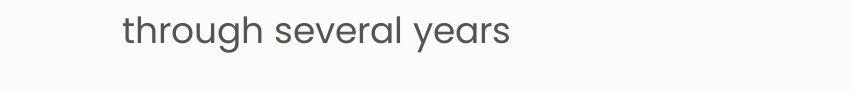through several years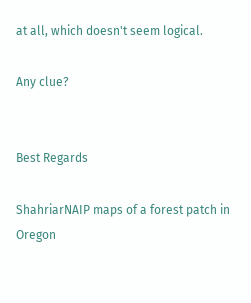at all, which doesn't seem logical.

Any clue?


Best Regards

ShahriarNAIP maps of a forest patch in Oregon